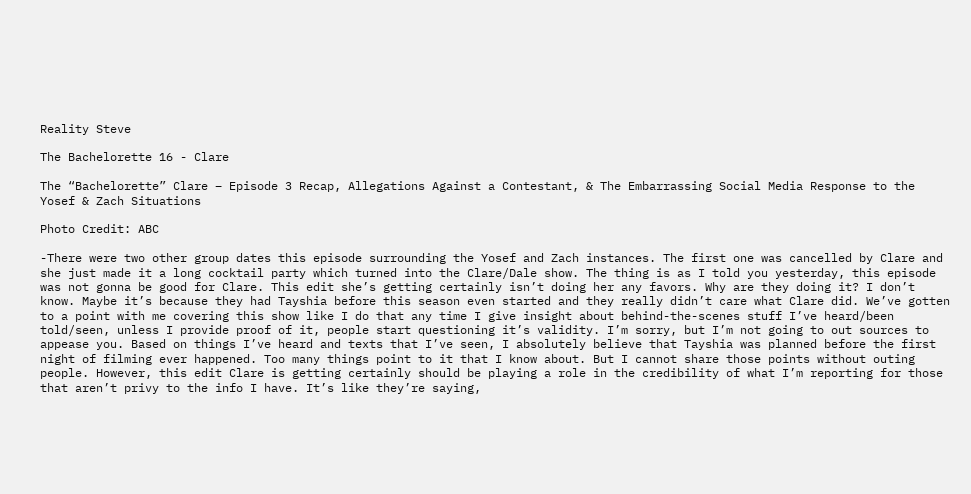Reality Steve

The Bachelorette 16 - Clare

The “Bachelorette” Clare – Episode 3 Recap, Allegations Against a Contestant, & The Embarrassing Social Media Response to the Yosef & Zach Situations

Photo Credit: ABC

-There were two other group dates this episode surrounding the Yosef and Zach instances. The first one was cancelled by Clare and she just made it a long cocktail party which turned into the Clare/Dale show. The thing is as I told you yesterday, this episode was not gonna be good for Clare. This edit she’s getting certainly isn’t doing her any favors. Why are they doing it? I don’t know. Maybe it’s because they had Tayshia before this season even started and they really didn’t care what Clare did. We’ve gotten to a point with me covering this show like I do that any time I give insight about behind-the-scenes stuff I’ve heard/been told/seen, unless I provide proof of it, people start questioning it’s validity. I’m sorry, but I’m not going to out sources to appease you. Based on things I’ve heard and texts that I’ve seen, I absolutely believe that Tayshia was planned before the first night of filming ever happened. Too many things point to it that I know about. But I cannot share those points without outing people. However, this edit Clare is getting certainly should be playing a role in the credibility of what I’m reporting for those that aren’t privy to the info I have. It’s like they’re saying,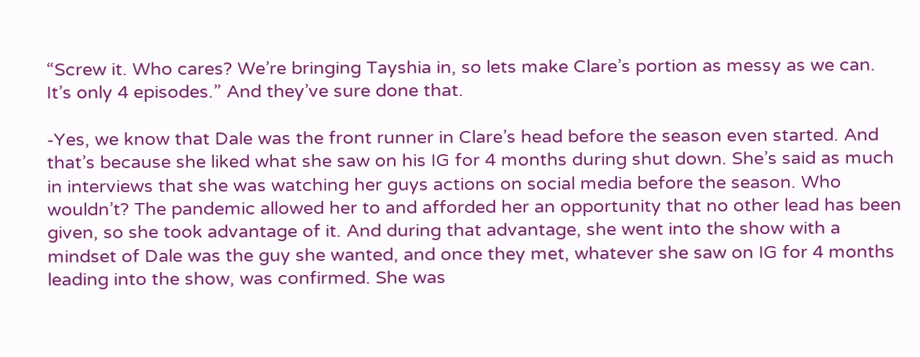“Screw it. Who cares? We’re bringing Tayshia in, so lets make Clare’s portion as messy as we can. It’s only 4 episodes.” And they’ve sure done that.

-Yes, we know that Dale was the front runner in Clare’s head before the season even started. And that’s because she liked what she saw on his IG for 4 months during shut down. She’s said as much in interviews that she was watching her guys actions on social media before the season. Who wouldn’t? The pandemic allowed her to and afforded her an opportunity that no other lead has been given, so she took advantage of it. And during that advantage, she went into the show with a mindset of Dale was the guy she wanted, and once they met, whatever she saw on IG for 4 months leading into the show, was confirmed. She was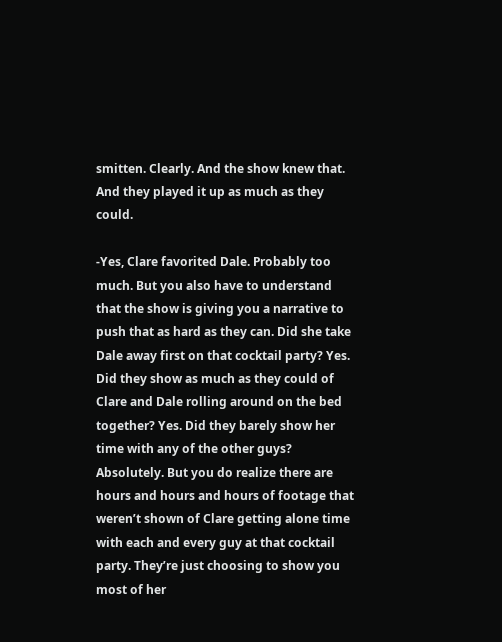smitten. Clearly. And the show knew that. And they played it up as much as they could.

-Yes, Clare favorited Dale. Probably too much. But you also have to understand that the show is giving you a narrative to push that as hard as they can. Did she take Dale away first on that cocktail party? Yes. Did they show as much as they could of Clare and Dale rolling around on the bed together? Yes. Did they barely show her time with any of the other guys? Absolutely. But you do realize there are hours and hours and hours of footage that weren’t shown of Clare getting alone time with each and every guy at that cocktail party. They’re just choosing to show you most of her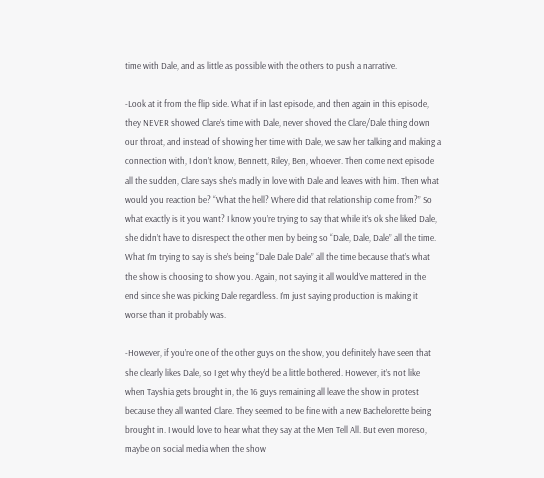time with Dale, and as little as possible with the others to push a narrative.

-Look at it from the flip side. What if in last episode, and then again in this episode, they NEVER showed Clare’s time with Dale, never shoved the Clare/Dale thing down our throat, and instead of showing her time with Dale, we saw her talking and making a connection with, I don’t know, Bennett, Riley, Ben, whoever. Then come next episode all the sudden, Clare says she’s madly in love with Dale and leaves with him. Then what would you reaction be? “What the hell? Where did that relationship come from?” So what exactly is it you want? I know you’re trying to say that while it’s ok she liked Dale, she didn’t have to disrespect the other men by being so “Dale, Dale, Dale” all the time. What I’m trying to say is she’s being “Dale Dale Dale” all the time because that’s what the show is choosing to show you. Again, not saying it all would’ve mattered in the end since she was picking Dale regardless. I’m just saying production is making it worse than it probably was.

-However, if you’re one of the other guys on the show, you definitely have seen that she clearly likes Dale, so I get why they’d be a little bothered. However, it’s not like when Tayshia gets brought in, the 16 guys remaining all leave the show in protest because they all wanted Clare. They seemed to be fine with a new Bachelorette being brought in. I would love to hear what they say at the Men Tell All. But even moreso, maybe on social media when the show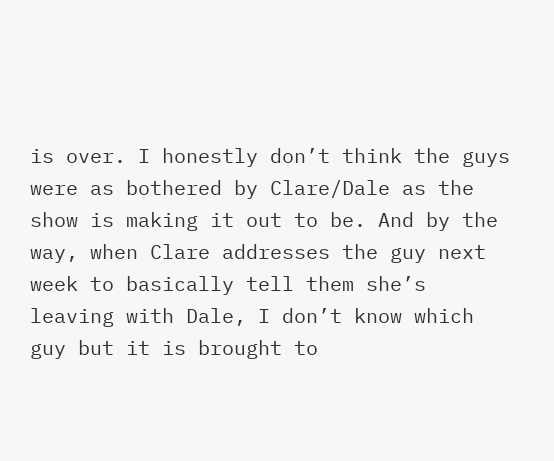is over. I honestly don’t think the guys were as bothered by Clare/Dale as the show is making it out to be. And by the way, when Clare addresses the guy next week to basically tell them she’s leaving with Dale, I don’t know which guy but it is brought to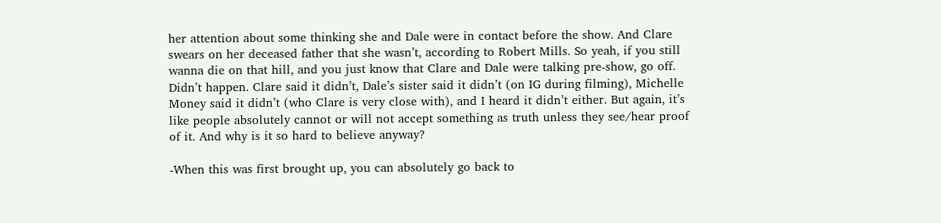her attention about some thinking she and Dale were in contact before the show. And Clare swears on her deceased father that she wasn’t, according to Robert Mills. So yeah, if you still wanna die on that hill, and you just know that Clare and Dale were talking pre-show, go off. Didn’t happen. Clare said it didn’t, Dale’s sister said it didn’t (on IG during filming), Michelle Money said it didn’t (who Clare is very close with), and I heard it didn’t either. But again, it’s like people absolutely cannot or will not accept something as truth unless they see/hear proof of it. And why is it so hard to believe anyway?

-When this was first brought up, you can absolutely go back to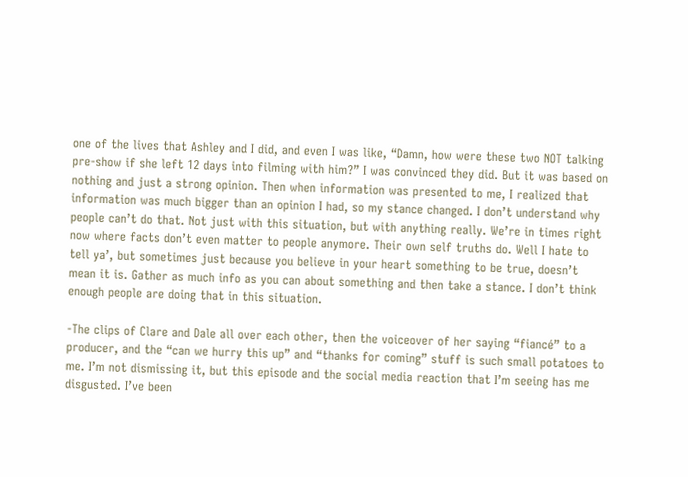one of the lives that Ashley and I did, and even I was like, “Damn, how were these two NOT talking pre-show if she left 12 days into filming with him?” I was convinced they did. But it was based on nothing and just a strong opinion. Then when information was presented to me, I realized that information was much bigger than an opinion I had, so my stance changed. I don’t understand why people can’t do that. Not just with this situation, but with anything really. We’re in times right now where facts don’t even matter to people anymore. Their own self truths do. Well I hate to tell ya’, but sometimes just because you believe in your heart something to be true, doesn’t mean it is. Gather as much info as you can about something and then take a stance. I don’t think enough people are doing that in this situation.

-The clips of Clare and Dale all over each other, then the voiceover of her saying “fiancé” to a producer, and the “can we hurry this up” and “thanks for coming” stuff is such small potatoes to me. I’m not dismissing it, but this episode and the social media reaction that I’m seeing has me disgusted. I’ve been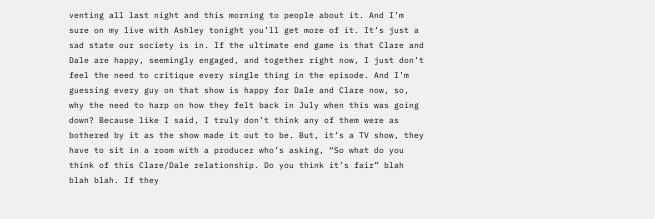venting all last night and this morning to people about it. And I’m sure on my live with Ashley tonight you’ll get more of it. It’s just a sad state our society is in. If the ultimate end game is that Clare and Dale are happy, seemingly engaged, and together right now, I just don’t feel the need to critique every single thing in the episode. And I’m guessing every guy on that show is happy for Dale and Clare now, so, why the need to harp on how they felt back in July when this was going down? Because like I said, I truly don’t think any of them were as bothered by it as the show made it out to be. But, it’s a TV show, they have to sit in a room with a producer who’s asking, “So what do you think of this Clare/Dale relationship. Do you think it’s fair” blah blah blah. If they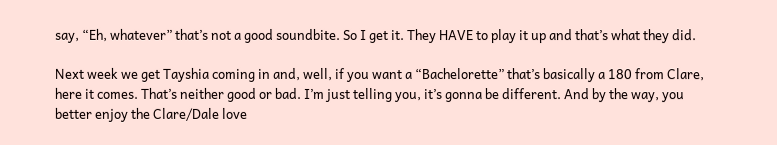say, “Eh, whatever” that’s not a good soundbite. So I get it. They HAVE to play it up and that’s what they did.

Next week we get Tayshia coming in and, well, if you want a “Bachelorette” that’s basically a 180 from Clare, here it comes. That’s neither good or bad. I’m just telling you, it’s gonna be different. And by the way, you better enjoy the Clare/Dale love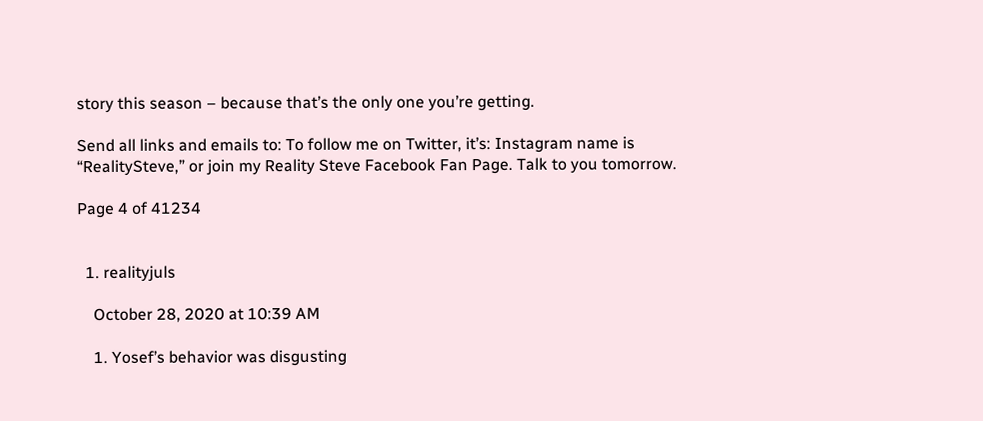story this season – because that’s the only one you’re getting.

Send all links and emails to: To follow me on Twitter, it’s: Instagram name is “RealitySteve,” or join my Reality Steve Facebook Fan Page. Talk to you tomorrow.

Page 4 of 41234


  1. realityjuls

    October 28, 2020 at 10:39 AM

    1. Yosef’s behavior was disgusting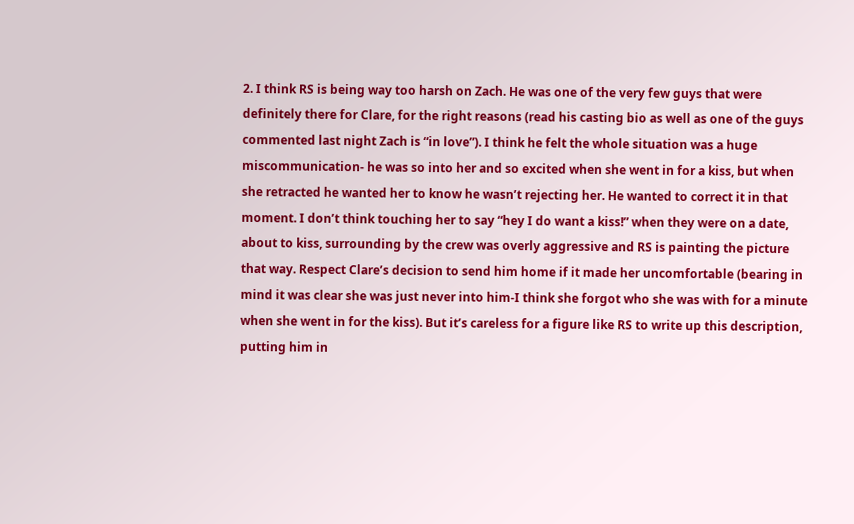2. I think RS is being way too harsh on Zach. He was one of the very few guys that were definitely there for Clare, for the right reasons (read his casting bio as well as one of the guys commented last night Zach is “in love”). I think he felt the whole situation was a huge miscommunication- he was so into her and so excited when she went in for a kiss, but when she retracted he wanted her to know he wasn’t rejecting her. He wanted to correct it in that moment. I don’t think touching her to say “hey I do want a kiss!” when they were on a date, about to kiss, surrounding by the crew was overly aggressive and RS is painting the picture that way. Respect Clare’s decision to send him home if it made her uncomfortable (bearing in mind it was clear she was just never into him-I think she forgot who she was with for a minute when she went in for the kiss). But it’s careless for a figure like RS to write up this description, putting him in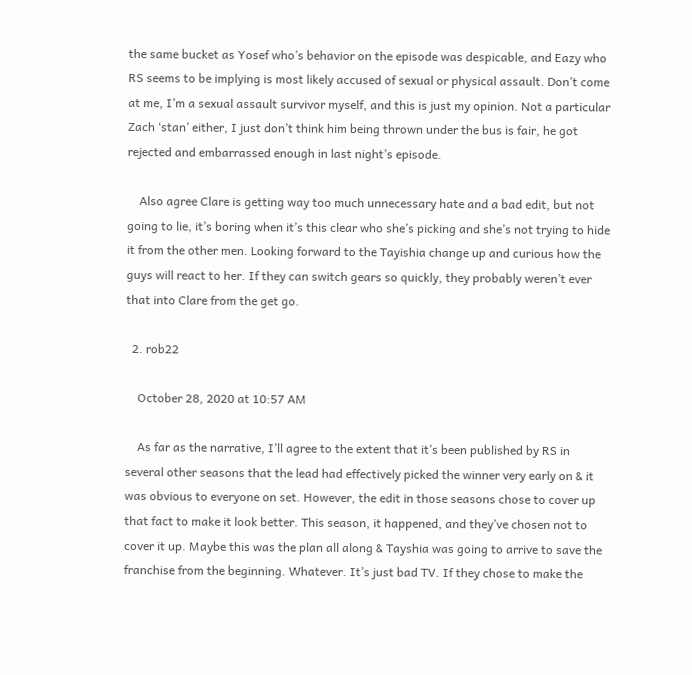the same bucket as Yosef who’s behavior on the episode was despicable, and Eazy who RS seems to be implying is most likely accused of sexual or physical assault. Don’t come at me, I’m a sexual assault survivor myself, and this is just my opinion. Not a particular Zach ‘stan’ either, I just don’t think him being thrown under the bus is fair, he got rejected and embarrassed enough in last night’s episode.

    Also agree Clare is getting way too much unnecessary hate and a bad edit, but not going to lie, it’s boring when it’s this clear who she’s picking and she’s not trying to hide it from the other men. Looking forward to the Tayishia change up and curious how the guys will react to her. If they can switch gears so quickly, they probably weren’t ever that into Clare from the get go.

  2. rob22

    October 28, 2020 at 10:57 AM

    As far as the narrative, I’ll agree to the extent that it’s been published by RS in several other seasons that the lead had effectively picked the winner very early on & it was obvious to everyone on set. However, the edit in those seasons chose to cover up that fact to make it look better. This season, it happened, and they’ve chosen not to cover it up. Maybe this was the plan all along & Tayshia was going to arrive to save the franchise from the beginning. Whatever. It’s just bad TV. If they chose to make the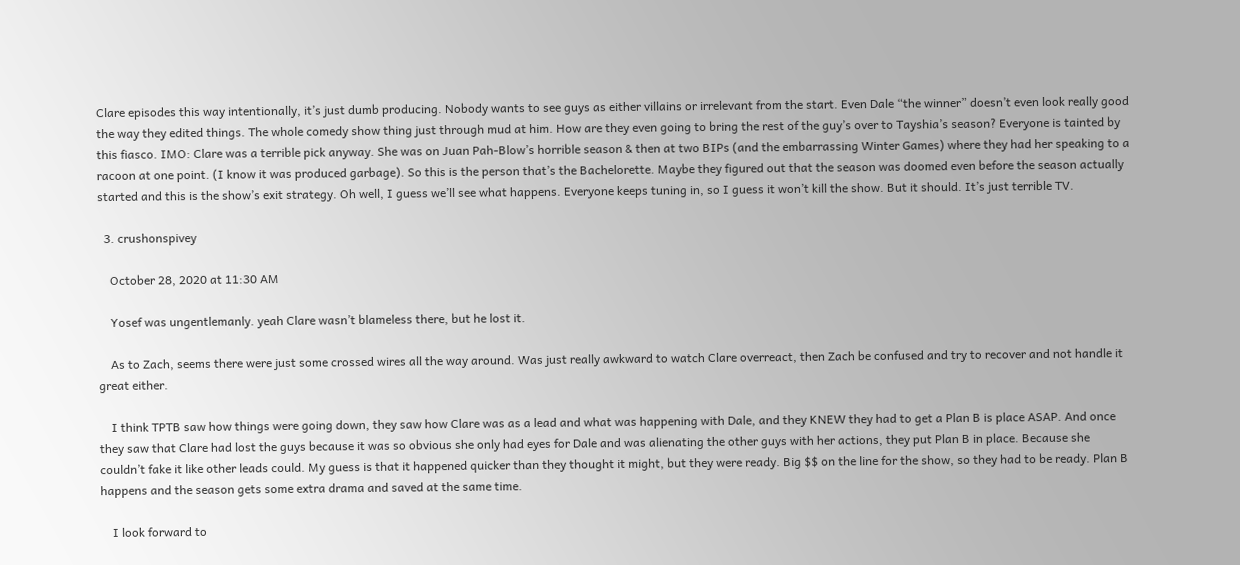Clare episodes this way intentionally, it’s just dumb producing. Nobody wants to see guys as either villains or irrelevant from the start. Even Dale “the winner” doesn’t even look really good the way they edited things. The whole comedy show thing just through mud at him. How are they even going to bring the rest of the guy’s over to Tayshia’s season? Everyone is tainted by this fiasco. IMO: Clare was a terrible pick anyway. She was on Juan Pah-Blow’s horrible season & then at two BIPs (and the embarrassing Winter Games) where they had her speaking to a racoon at one point. (I know it was produced garbage). So this is the person that’s the Bachelorette. Maybe they figured out that the season was doomed even before the season actually started and this is the show’s exit strategy. Oh well, I guess we’ll see what happens. Everyone keeps tuning in, so I guess it won’t kill the show. But it should. It’s just terrible TV.

  3. crushonspivey

    October 28, 2020 at 11:30 AM

    Yosef was ungentlemanly. yeah Clare wasn’t blameless there, but he lost it.

    As to Zach, seems there were just some crossed wires all the way around. Was just really awkward to watch Clare overreact, then Zach be confused and try to recover and not handle it great either.

    I think TPTB saw how things were going down, they saw how Clare was as a lead and what was happening with Dale, and they KNEW they had to get a Plan B is place ASAP. And once they saw that Clare had lost the guys because it was so obvious she only had eyes for Dale and was alienating the other guys with her actions, they put Plan B in place. Because she couldn’t fake it like other leads could. My guess is that it happened quicker than they thought it might, but they were ready. Big $$ on the line for the show, so they had to be ready. Plan B happens and the season gets some extra drama and saved at the same time.

    I look forward to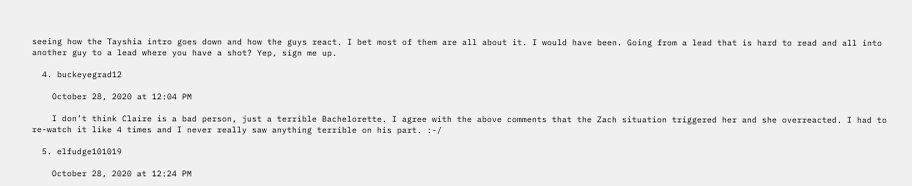seeing how the Tayshia intro goes down and how the guys react. I bet most of them are all about it. I would have been. Going from a lead that is hard to read and all into another guy to a lead where you have a shot? Yep, sign me up.

  4. buckeyegrad12

    October 28, 2020 at 12:04 PM

    I don’t think Claire is a bad person, just a terrible Bachelorette. I agree with the above comments that the Zach situation triggered her and she overreacted. I had to re-watch it like 4 times and I never really saw anything terrible on his part. :-/

  5. elfudge101019

    October 28, 2020 at 12:24 PM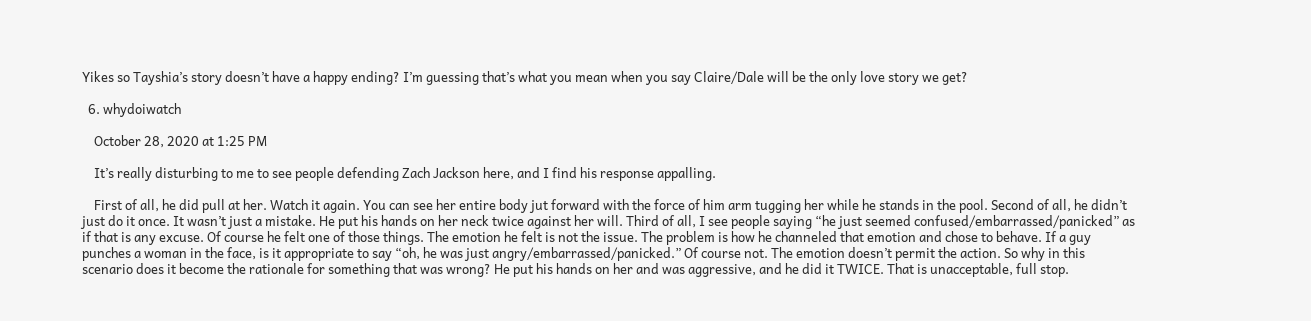Yikes so Tayshia’s story doesn’t have a happy ending? I’m guessing that’s what you mean when you say Claire/Dale will be the only love story we get?

  6. whydoiwatch

    October 28, 2020 at 1:25 PM

    It’s really disturbing to me to see people defending Zach Jackson here, and I find his response appalling.

    First of all, he did pull at her. Watch it again. You can see her entire body jut forward with the force of him arm tugging her while he stands in the pool. Second of all, he didn’t just do it once. It wasn’t just a mistake. He put his hands on her neck twice against her will. Third of all, I see people saying “he just seemed confused/embarrassed/panicked” as if that is any excuse. Of course he felt one of those things. The emotion he felt is not the issue. The problem is how he channeled that emotion and chose to behave. If a guy punches a woman in the face, is it appropriate to say “oh, he was just angry/embarrassed/panicked.” Of course not. The emotion doesn’t permit the action. So why in this scenario does it become the rationale for something that was wrong? He put his hands on her and was aggressive, and he did it TWICE. That is unacceptable, full stop.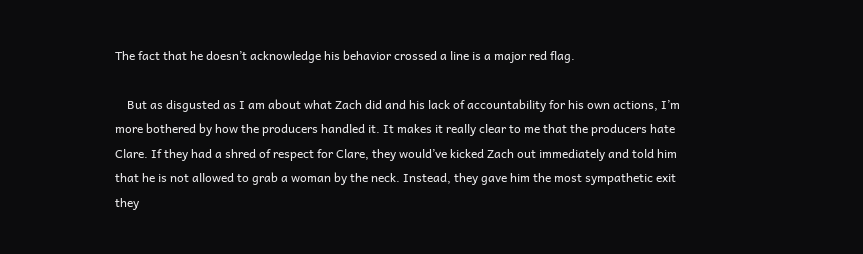The fact that he doesn’t acknowledge his behavior crossed a line is a major red flag.

    But as disgusted as I am about what Zach did and his lack of accountability for his own actions, I’m more bothered by how the producers handled it. It makes it really clear to me that the producers hate Clare. If they had a shred of respect for Clare, they would’ve kicked Zach out immediately and told him that he is not allowed to grab a woman by the neck. Instead, they gave him the most sympathetic exit they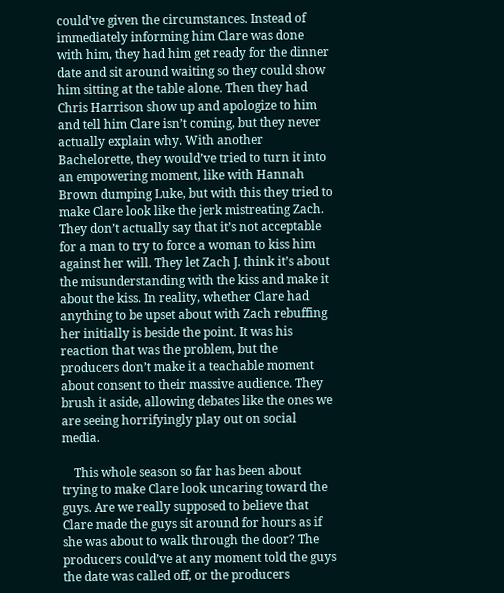could’ve given the circumstances. Instead of immediately informing him Clare was done with him, they had him get ready for the dinner date and sit around waiting so they could show him sitting at the table alone. Then they had Chris Harrison show up and apologize to him and tell him Clare isn’t coming, but they never actually explain why. With another Bachelorette, they would’ve tried to turn it into an empowering moment, like with Hannah Brown dumping Luke, but with this they tried to make Clare look like the jerk mistreating Zach. They don’t actually say that it’s not acceptable for a man to try to force a woman to kiss him against her will. They let Zach J. think it’s about the misunderstanding with the kiss and make it about the kiss. In reality, whether Clare had anything to be upset about with Zach rebuffing her initially is beside the point. It was his reaction that was the problem, but the producers don’t make it a teachable moment about consent to their massive audience. They brush it aside, allowing debates like the ones we are seeing horrifyingly play out on social media.

    This whole season so far has been about trying to make Clare look uncaring toward the guys. Are we really supposed to believe that Clare made the guys sit around for hours as if she was about to walk through the door? The producers could’ve at any moment told the guys the date was called off, or the producers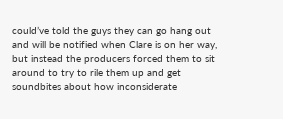could’ve told the guys they can go hang out and will be notified when Clare is on her way, but instead the producers forced them to sit around to try to rile them up and get soundbites about how inconsiderate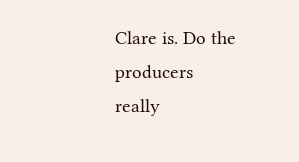Clare is. Do the producers really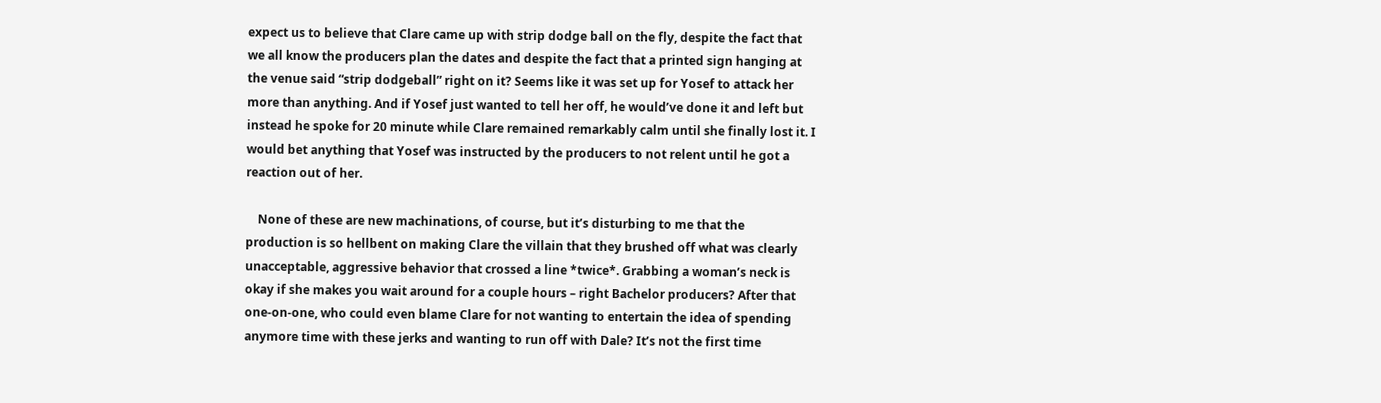expect us to believe that Clare came up with strip dodge ball on the fly, despite the fact that we all know the producers plan the dates and despite the fact that a printed sign hanging at the venue said “strip dodgeball” right on it? Seems like it was set up for Yosef to attack her more than anything. And if Yosef just wanted to tell her off, he would’ve done it and left but instead he spoke for 20 minute while Clare remained remarkably calm until she finally lost it. I would bet anything that Yosef was instructed by the producers to not relent until he got a reaction out of her.

    None of these are new machinations, of course, but it’s disturbing to me that the production is so hellbent on making Clare the villain that they brushed off what was clearly unacceptable, aggressive behavior that crossed a line *twice*. Grabbing a woman’s neck is okay if she makes you wait around for a couple hours – right Bachelor producers? After that one-on-one, who could even blame Clare for not wanting to entertain the idea of spending anymore time with these jerks and wanting to run off with Dale? It’s not the first time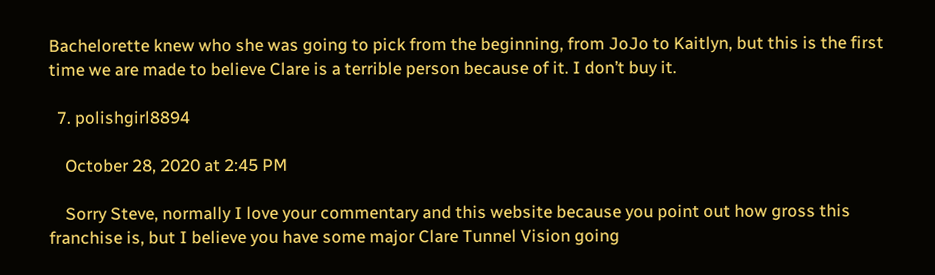Bachelorette knew who she was going to pick from the beginning, from JoJo to Kaitlyn, but this is the first time we are made to believe Clare is a terrible person because of it. I don’t buy it.

  7. polishgirl8894

    October 28, 2020 at 2:45 PM

    Sorry Steve, normally I love your commentary and this website because you point out how gross this franchise is, but I believe you have some major Clare Tunnel Vision going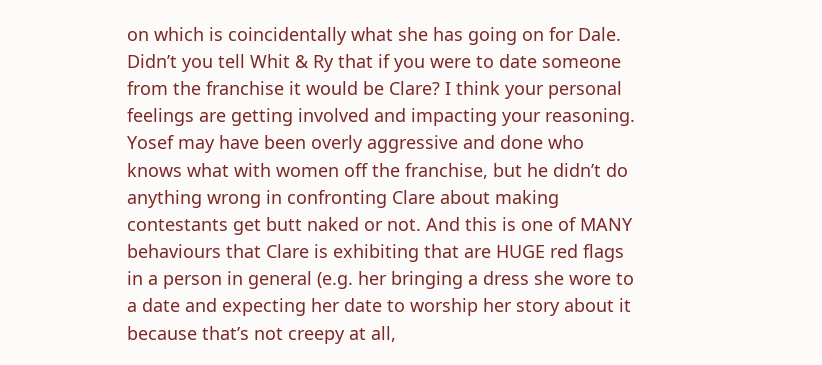on which is coincidentally what she has going on for Dale. Didn’t you tell Whit & Ry that if you were to date someone from the franchise it would be Clare? I think your personal feelings are getting involved and impacting your reasoning. Yosef may have been overly aggressive and done who knows what with women off the franchise, but he didn’t do anything wrong in confronting Clare about making contestants get butt naked or not. And this is one of MANY behaviours that Clare is exhibiting that are HUGE red flags in a person in general (e.g. her bringing a dress she wore to a date and expecting her date to worship her story about it because that’s not creepy at all,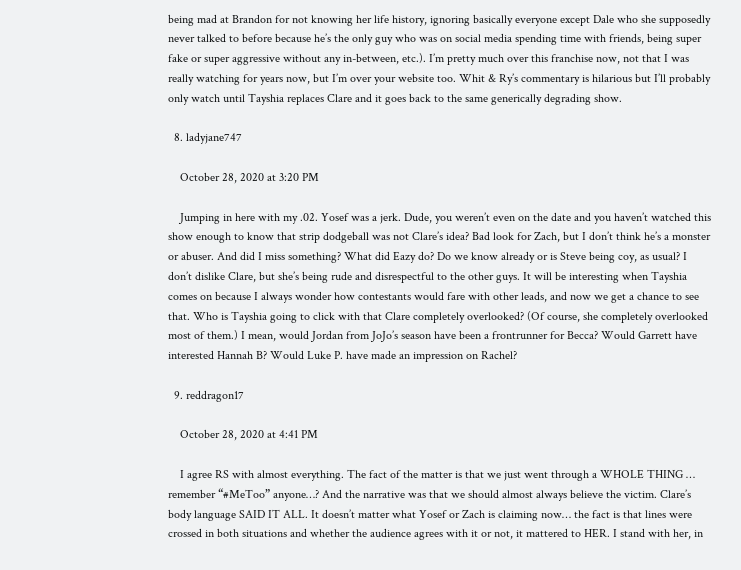being mad at Brandon for not knowing her life history, ignoring basically everyone except Dale who she supposedly never talked to before because he’s the only guy who was on social media spending time with friends, being super fake or super aggressive without any in-between, etc.). I’m pretty much over this franchise now, not that I was really watching for years now, but I’m over your website too. Whit & Ry’s commentary is hilarious but I’ll probably only watch until Tayshia replaces Clare and it goes back to the same generically degrading show.

  8. ladyjane747

    October 28, 2020 at 3:20 PM

    Jumping in here with my .02. Yosef was a jerk. Dude, you weren’t even on the date and you haven’t watched this show enough to know that strip dodgeball was not Clare’s idea? Bad look for Zach, but I don’t think he’s a monster or abuser. And did I miss something? What did Eazy do? Do we know already or is Steve being coy, as usual? I don’t dislike Clare, but she’s being rude and disrespectful to the other guys. It will be interesting when Tayshia comes on because I always wonder how contestants would fare with other leads, and now we get a chance to see that. Who is Tayshia going to click with that Clare completely overlooked? (Of course, she completely overlooked most of them.) I mean, would Jordan from JoJo’s season have been a frontrunner for Becca? Would Garrett have interested Hannah B? Would Luke P. have made an impression on Rachel?

  9. reddragon17

    October 28, 2020 at 4:41 PM

    I agree RS with almost everything. The fact of the matter is that we just went through a WHOLE THING … remember “#MeToo” anyone…? And the narrative was that we should almost always believe the victim. Clare’s body language SAID IT ALL. It doesn’t matter what Yosef or Zach is claiming now… the fact is that lines were crossed in both situations and whether the audience agrees with it or not, it mattered to HER. I stand with her, in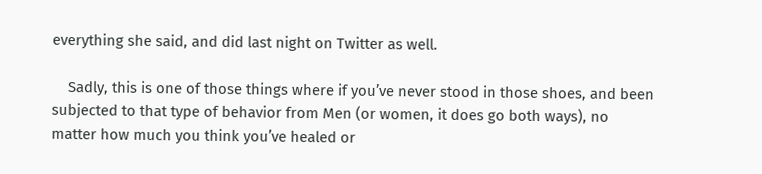everything she said, and did last night on Twitter as well.

    Sadly, this is one of those things where if you’ve never stood in those shoes, and been subjected to that type of behavior from Men (or women, it does go both ways), no matter how much you think you’ve healed or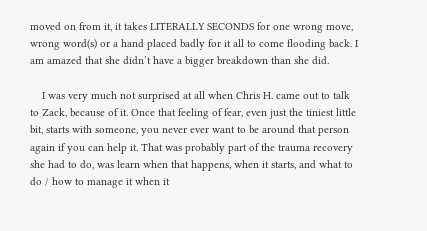moved on from it, it takes LITERALLY SECONDS for one wrong move, wrong word(s) or a hand placed badly for it all to come flooding back. I am amazed that she didn’t have a bigger breakdown than she did.

    I was very much not surprised at all when Chris H. came out to talk to Zack, because of it. Once that feeling of fear, even just the tiniest little bit, starts with someone, you never ever want to be around that person again if you can help it. That was probably part of the trauma recovery she had to do, was learn when that happens, when it starts, and what to do / how to manage it when it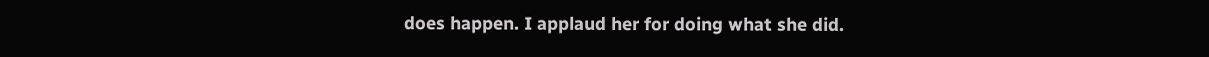does happen. I applaud her for doing what she did.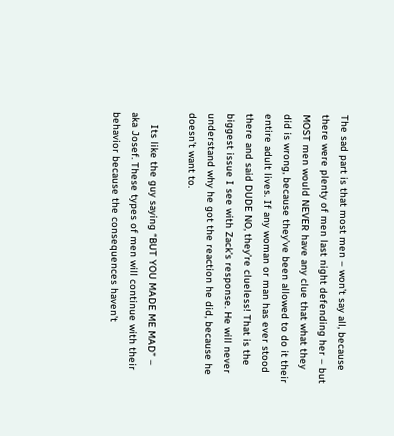The sad part is that most men – won’t say all, because there were plenty of men last night defending her – but MOST men would NEVER have any clue that what they did is wrong, because they’ve been allowed to do it their entire adult lives. If any woman or man has ever stood there and said DUDE NO, they’re clueless! That is the biggest issue I see with Zack’s response. He will never understand why he got the reaction he did, because he doesn’t want to.

    Its like the guy saying “BUT YOU MADE ME MAD” – aka Josef. These types of men will continue with their behavior because the consequences haven’t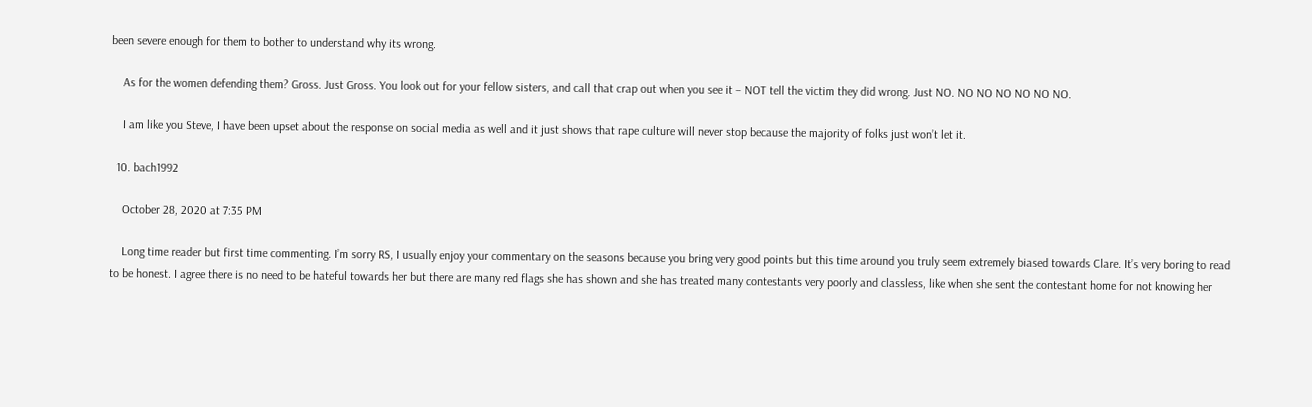been severe enough for them to bother to understand why its wrong.

    As for the women defending them? Gross. Just Gross. You look out for your fellow sisters, and call that crap out when you see it – NOT tell the victim they did wrong. Just NO. NO NO NO NO NO NO.

    I am like you Steve, I have been upset about the response on social media as well and it just shows that rape culture will never stop because the majority of folks just won’t let it.

  10. bach1992

    October 28, 2020 at 7:35 PM

    Long time reader but first time commenting. I’m sorry RS, I usually enjoy your commentary on the seasons because you bring very good points but this time around you truly seem extremely biased towards Clare. It’s very boring to read to be honest. I agree there is no need to be hateful towards her but there are many red flags she has shown and she has treated many contestants very poorly and classless, like when she sent the contestant home for not knowing her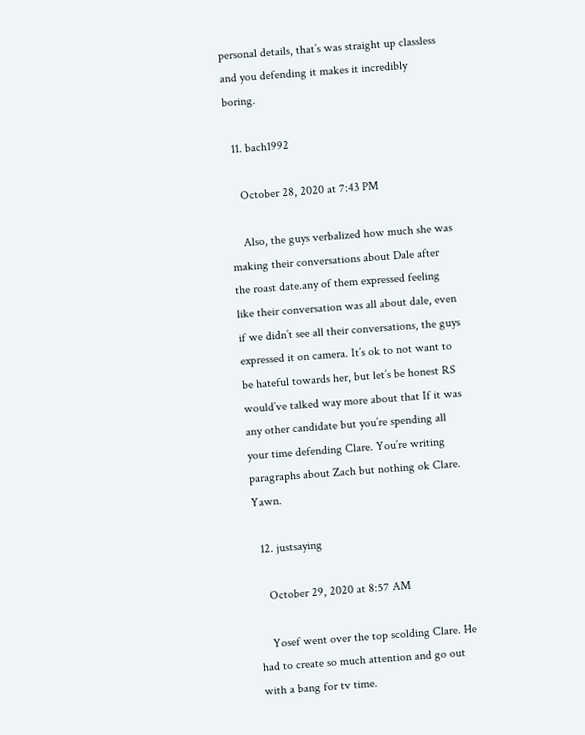personal details, that’s was straight up classless and you defending it makes it incredibly boring.

  11. bach1992

    October 28, 2020 at 7:43 PM

    Also, the guys verbalized how much she was making their conversations about Dale after the roast date.any of them expressed feeling like their conversation was all about dale, even if we didn’t see all their conversations, the guys expressed it on camera. It’s ok to not want to be hateful towards her, but let’s be honest RS would’ve talked way more about that If it was any other candidate but you’re spending all your time defending Clare. You’re writing paragraphs about Zach but nothing ok Clare. Yawn.

  12. justsaying

    October 29, 2020 at 8:57 AM

    Yosef went over the top scolding Clare. He had to create so much attention and go out with a bang for tv time.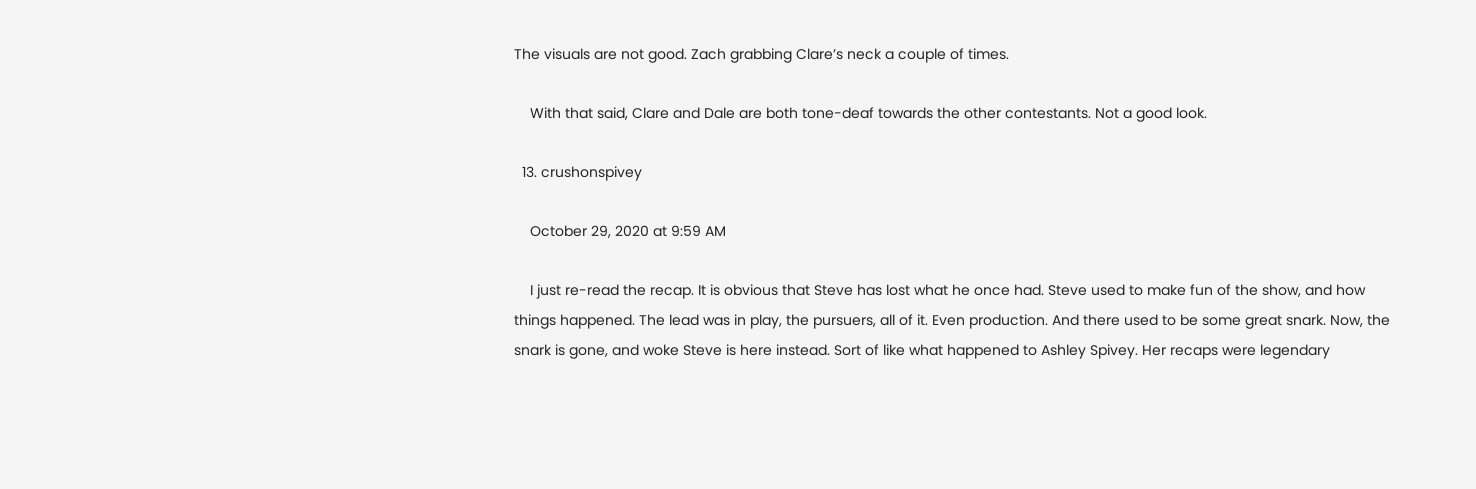The visuals are not good. Zach grabbing Clare’s neck a couple of times.

    With that said, Clare and Dale are both tone-deaf towards the other contestants. Not a good look.

  13. crushonspivey

    October 29, 2020 at 9:59 AM

    I just re-read the recap. It is obvious that Steve has lost what he once had. Steve used to make fun of the show, and how things happened. The lead was in play, the pursuers, all of it. Even production. And there used to be some great snark. Now, the snark is gone, and woke Steve is here instead. Sort of like what happened to Ashley Spivey. Her recaps were legendary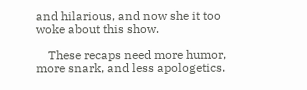and hilarious, and now she it too woke about this show.

    These recaps need more humor, more snark, and less apologetics.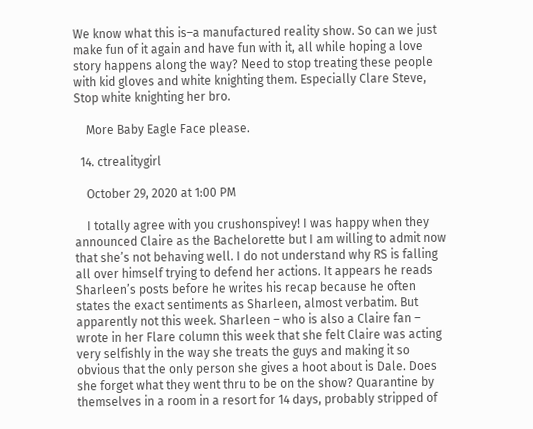We know what this is–a manufactured reality show. So can we just make fun of it again and have fun with it, all while hoping a love story happens along the way? Need to stop treating these people with kid gloves and white knighting them. Especially Clare Steve, Stop white knighting her bro.

    More Baby Eagle Face please.

  14. ctrealitygirl

    October 29, 2020 at 1:00 PM

    I totally agree with you crushonspivey! I was happy when they announced Claire as the Bachelorette but I am willing to admit now that she’s not behaving well. I do not understand why RS is falling all over himself trying to defend her actions. It appears he reads Sharleen’s posts before he writes his recap because he often states the exact sentiments as Sharleen, almost verbatim. But apparently not this week. Sharleen – who is also a Claire fan – wrote in her Flare column this week that she felt Claire was acting very selfishly in the way she treats the guys and making it so obvious that the only person she gives a hoot about is Dale. Does she forget what they went thru to be on the show? Quarantine by themselves in a room in a resort for 14 days, probably stripped of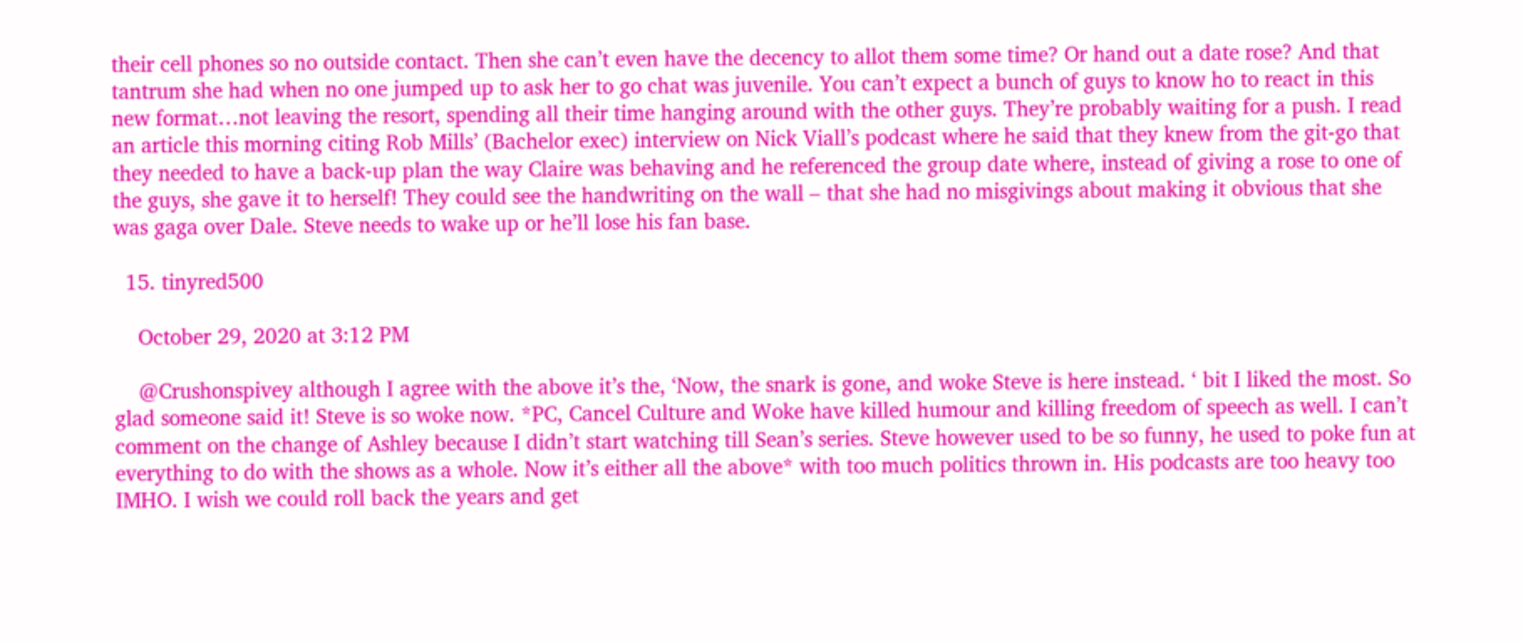their cell phones so no outside contact. Then she can’t even have the decency to allot them some time? Or hand out a date rose? And that tantrum she had when no one jumped up to ask her to go chat was juvenile. You can’t expect a bunch of guys to know ho to react in this new format…not leaving the resort, spending all their time hanging around with the other guys. They’re probably waiting for a push. I read an article this morning citing Rob Mills’ (Bachelor exec) interview on Nick Viall’s podcast where he said that they knew from the git-go that they needed to have a back-up plan the way Claire was behaving and he referenced the group date where, instead of giving a rose to one of the guys, she gave it to herself! They could see the handwriting on the wall – that she had no misgivings about making it obvious that she was gaga over Dale. Steve needs to wake up or he’ll lose his fan base.

  15. tinyred500

    October 29, 2020 at 3:12 PM

    @Crushonspivey although I agree with the above it’s the, ‘Now, the snark is gone, and woke Steve is here instead. ‘ bit I liked the most. So glad someone said it! Steve is so woke now. *PC, Cancel Culture and Woke have killed humour and killing freedom of speech as well. I can’t comment on the change of Ashley because I didn’t start watching till Sean’s series. Steve however used to be so funny, he used to poke fun at everything to do with the shows as a whole. Now it’s either all the above* with too much politics thrown in. His podcasts are too heavy too IMHO. I wish we could roll back the years and get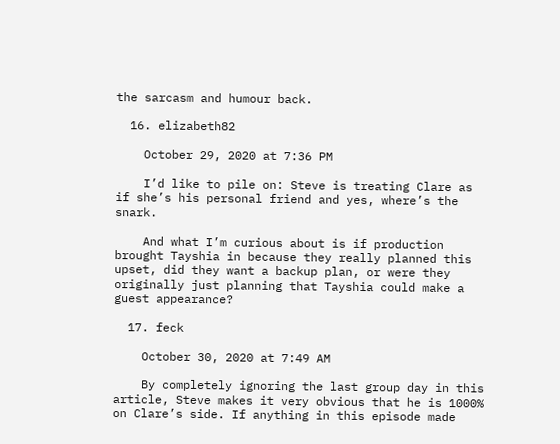the sarcasm and humour back.

  16. elizabeth82

    October 29, 2020 at 7:36 PM

    I’d like to pile on: Steve is treating Clare as if she’s his personal friend and yes, where’s the snark.

    And what I’m curious about is if production brought Tayshia in because they really planned this upset, did they want a backup plan, or were they originally just planning that Tayshia could make a guest appearance?

  17. feck

    October 30, 2020 at 7:49 AM

    By completely ignoring the last group day in this article, Steve makes it very obvious that he is 1000% on Clare’s side. If anything in this episode made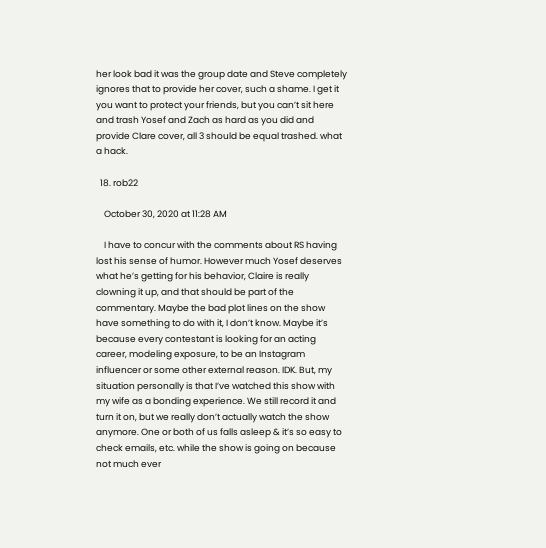her look bad it was the group date and Steve completely ignores that to provide her cover, such a shame. I get it you want to protect your friends, but you can’t sit here and trash Yosef and Zach as hard as you did and provide Clare cover, all 3 should be equal trashed. what a hack.

  18. rob22

    October 30, 2020 at 11:28 AM

    I have to concur with the comments about RS having lost his sense of humor. However much Yosef deserves what he’s getting for his behavior, Claire is really clowning it up, and that should be part of the commentary. Maybe the bad plot lines on the show have something to do with it, I don’t know. Maybe it’s because every contestant is looking for an acting career, modeling exposure, to be an Instagram influencer or some other external reason. IDK. But, my situation personally is that I’ve watched this show with my wife as a bonding experience. We still record it and turn it on, but we really don’t actually watch the show anymore. One or both of us falls asleep & it’s so easy to check emails, etc. while the show is going on because not much ever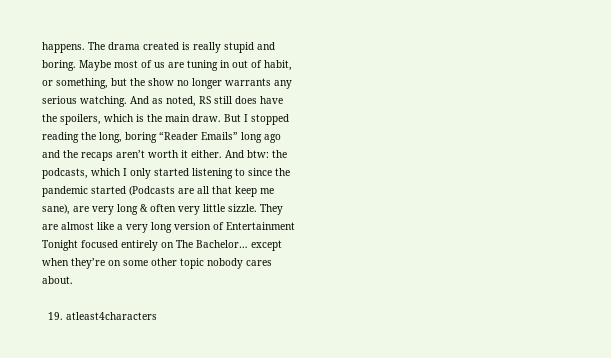happens. The drama created is really stupid and boring. Maybe most of us are tuning in out of habit, or something, but the show no longer warrants any serious watching. And as noted, RS still does have the spoilers, which is the main draw. But I stopped reading the long, boring “Reader Emails” long ago and the recaps aren’t worth it either. And btw: the podcasts, which I only started listening to since the pandemic started (Podcasts are all that keep me sane), are very long & often very little sizzle. They are almost like a very long version of Entertainment Tonight focused entirely on The Bachelor… except when they’re on some other topic nobody cares about.

  19. atleast4characters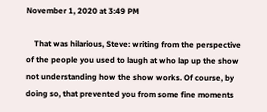November 1, 2020 at 3:49 PM

    That was hilarious, Steve: writing from the perspective of the people you used to laugh at who lap up the show not understanding how the show works. Of course, by doing so, that prevented you from some fine moments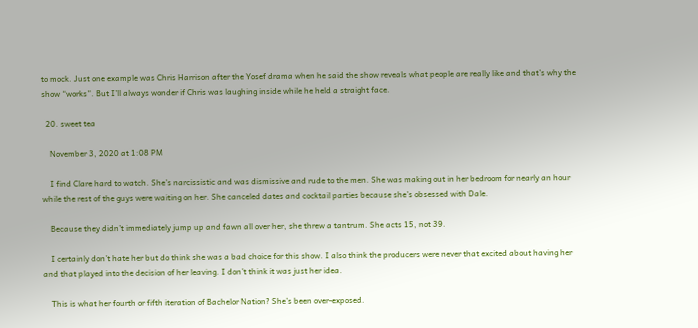to mock. Just one example was Chris Harrison after the Yosef drama when he said the show reveals what people are really like and that’s why the show “works”. But I’ll always wonder if Chris was laughing inside while he held a straight face.

  20. sweet tea

    November 3, 2020 at 1:08 PM

    I find Clare hard to watch. She’s narcissistic and was dismissive and rude to the men. She was making out in her bedroom for nearly an hour while the rest of the guys were waiting on her. She canceled dates and cocktail parties because she’s obsessed with Dale.

    Because they didn’t immediately jump up and fawn all over her, she threw a tantrum. She acts 15, not 39.

    I certainly don’t hate her but do think she was a bad choice for this show. I also think the producers were never that excited about having her and that played into the decision of her leaving. I don’t think it was just her idea.

    This is what her fourth or fifth iteration of Bachelor Nation? She’s been over-exposed.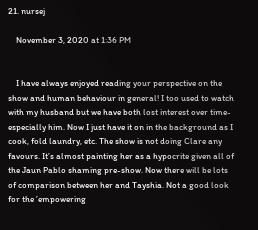21. nursej

    November 3, 2020 at 1:36 PM


    I have always enjoyed reading your perspective on the show and human behaviour in general! I too used to watch with my husband but we have both lost interest over time-especially him. Now I just have it on in the background as I cook, fold laundry, etc. The show is not doing Clare any favours. It’s almost painting her as a hypocrite given all of the Jaun Pablo shaming pre-show. Now there will be lots of comparison between her and Tayshia. Not a good look for the ’empowering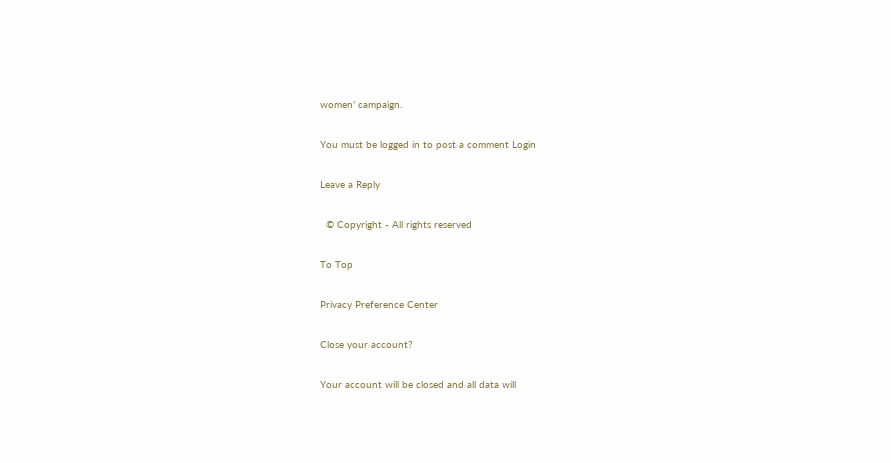women’ campaign.

You must be logged in to post a comment Login

Leave a Reply

  © Copyright - All rights reserved

To Top

Privacy Preference Center

Close your account?

Your account will be closed and all data will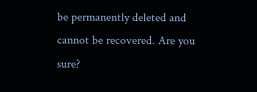be permanently deleted and cannot be recovered. Are you sure?